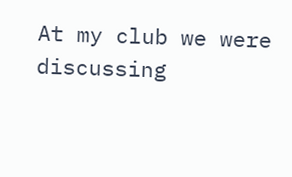At my club we were discussing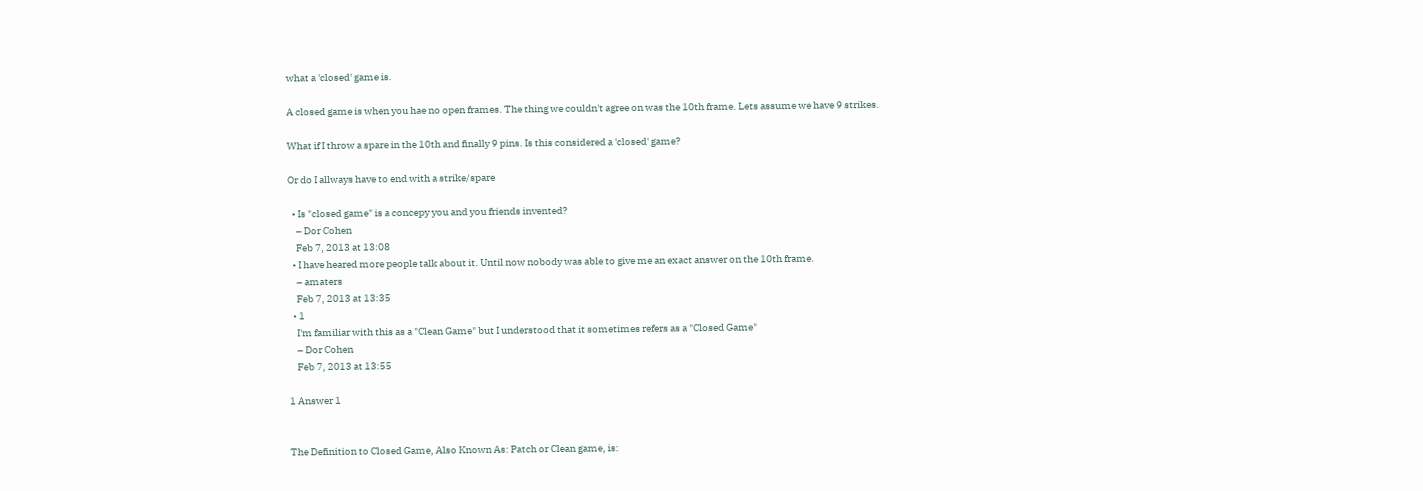what a 'closed' game is.

A closed game is when you hae no open frames. The thing we couldn't agree on was the 10th frame. Lets assume we have 9 strikes.

What if I throw a spare in the 10th and finally 9 pins. Is this considered a 'closed' game?

Or do I allways have to end with a strike/spare

  • Is "closed game" is a concepy you and you friends invented?
    – Dor Cohen
    Feb 7, 2013 at 13:08
  • I have heared more people talk about it. Until now nobody was able to give me an exact answer on the 10th frame.
    – amaters
    Feb 7, 2013 at 13:35
  • 1
    I'm familiar with this as a "Clean Game" but I understood that it sometimes refers as a "Closed Game"
    – Dor Cohen
    Feb 7, 2013 at 13:55

1 Answer 1


The Definition to Closed Game, Also Known As: Patch or Clean game, is: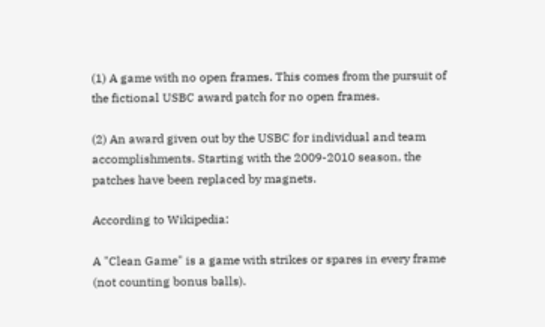(1) A game with no open frames. This comes from the pursuit of the fictional USBC award patch for no open frames.

(2) An award given out by the USBC for individual and team accomplishments. Starting with the 2009-2010 season, the patches have been replaced by magnets.

According to Wikipedia:

A "Clean Game" is a game with strikes or spares in every frame (not counting bonus balls).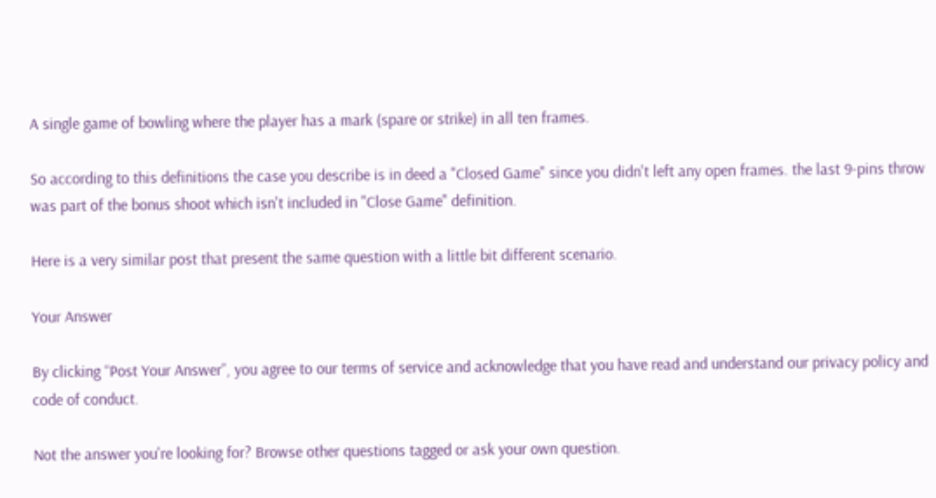A single game of bowling where the player has a mark (spare or strike) in all ten frames.

So according to this definitions the case you describe is in deed a "Closed Game" since you didn't left any open frames. the last 9-pins throw was part of the bonus shoot which isn't included in "Close Game" definition.

Here is a very similar post that present the same question with a little bit different scenario.

Your Answer

By clicking “Post Your Answer”, you agree to our terms of service and acknowledge that you have read and understand our privacy policy and code of conduct.

Not the answer you're looking for? Browse other questions tagged or ask your own question.